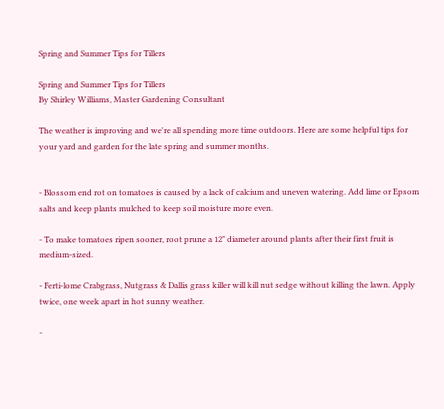Spring and Summer Tips for Tillers

Spring and Summer Tips for Tillers
By Shirley Williams, Master Gardening Consultant

The weather is improving and we're all spending more time outdoors. Here are some helpful tips for your yard and garden for the late spring and summer months.


- Blossom end rot on tomatoes is caused by a lack of calcium and uneven watering. Add lime or Epsom salts and keep plants mulched to keep soil moisture more even.

- To make tomatoes ripen sooner, root prune a 12" diameter around plants after their first fruit is medium-sized.

- Ferti-lome Crabgrass, Nutgrass & Dallis grass killer will kill nut sedge without killing the lawn. Apply twice, one week apart in hot sunny weather.

-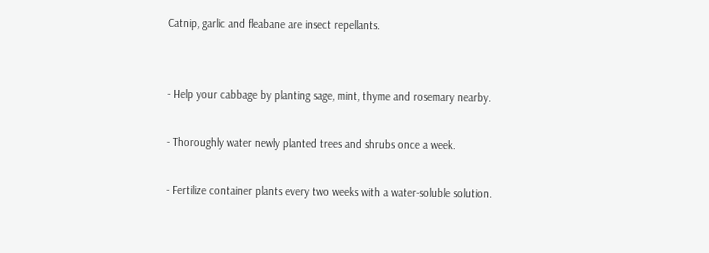Catnip, garlic and fleabane are insect repellants.


- Help your cabbage by planting sage, mint, thyme and rosemary nearby.

- Thoroughly water newly planted trees and shrubs once a week.

- Fertilize container plants every two weeks with a water-soluble solution.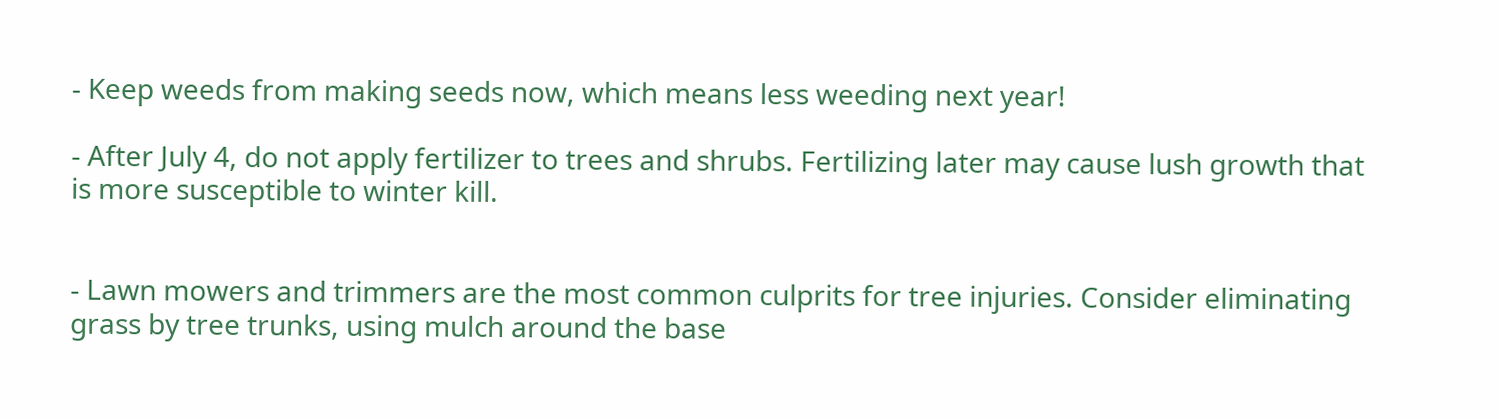- Keep weeds from making seeds now, which means less weeding next year!

- After July 4, do not apply fertilizer to trees and shrubs. Fertilizing later may cause lush growth that is more susceptible to winter kill.


- Lawn mowers and trimmers are the most common culprits for tree injuries. Consider eliminating grass by tree trunks, using mulch around the base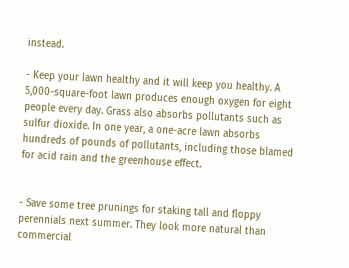instead.

- Keep your lawn healthy and it will keep you healthy. A 5,000-square-foot lawn produces enough oxygen for eight people every day. Grass also absorbs pollutants such as sulfur dioxide. In one year, a one-acre lawn absorbs hundreds of pounds of pollutants, including those blamed for acid rain and the greenhouse effect.


- Save some tree prunings for staking tall and floppy perennials next summer. They look more natural than commercial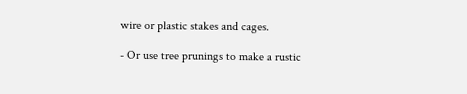wire or plastic stakes and cages.

- Or use tree prunings to make a rustic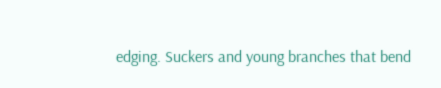edging. Suckers and young branches that bend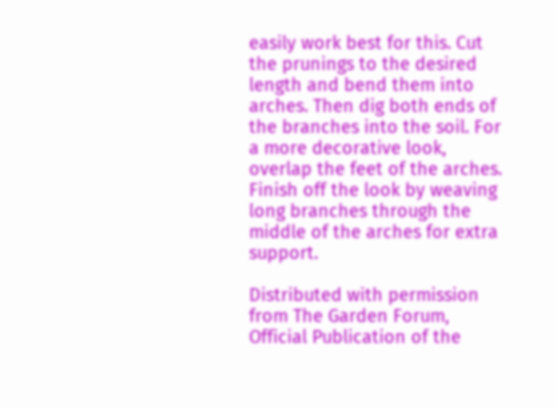easily work best for this. Cut the prunings to the desired length and bend them into arches. Then dig both ends of the branches into the soil. For a more decorative look, overlap the feet of the arches. Finish off the look by weaving long branches through the middle of the arches for extra support.

Distributed with permission from The Garden Forum, Official Publication of the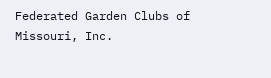Federated Garden Clubs of Missouri, Inc.